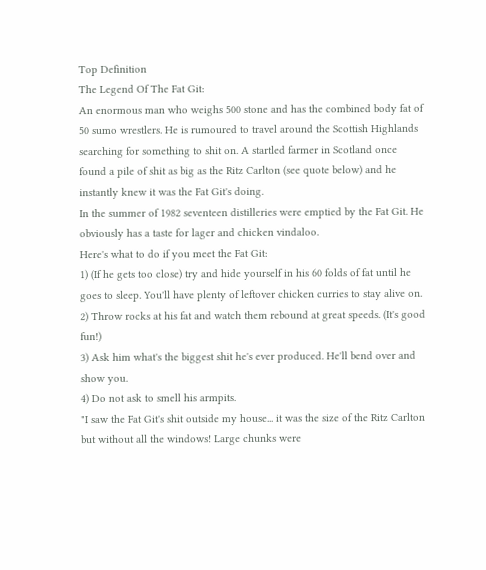Top Definition
The Legend Of The Fat Git:
An enormous man who weighs 500 stone and has the combined body fat of 50 sumo wrestlers. He is rumoured to travel around the Scottish Highlands searching for something to shit on. A startled farmer in Scotland once found a pile of shit as big as the Ritz Carlton (see quote below) and he instantly knew it was the Fat Git's doing.
In the summer of 1982 seventeen distilleries were emptied by the Fat Git. He obviously has a taste for lager and chicken vindaloo.
Here's what to do if you meet the Fat Git:
1) (If he gets too close) try and hide yourself in his 60 folds of fat until he goes to sleep. You'll have plenty of leftover chicken curries to stay alive on.
2) Throw rocks at his fat and watch them rebound at great speeds. (It's good fun!)
3) Ask him what's the biggest shit he's ever produced. He'll bend over and show you.
4) Do not ask to smell his armpits.
"I saw the Fat Git's shit outside my house... it was the size of the Ritz Carlton but without all the windows! Large chunks were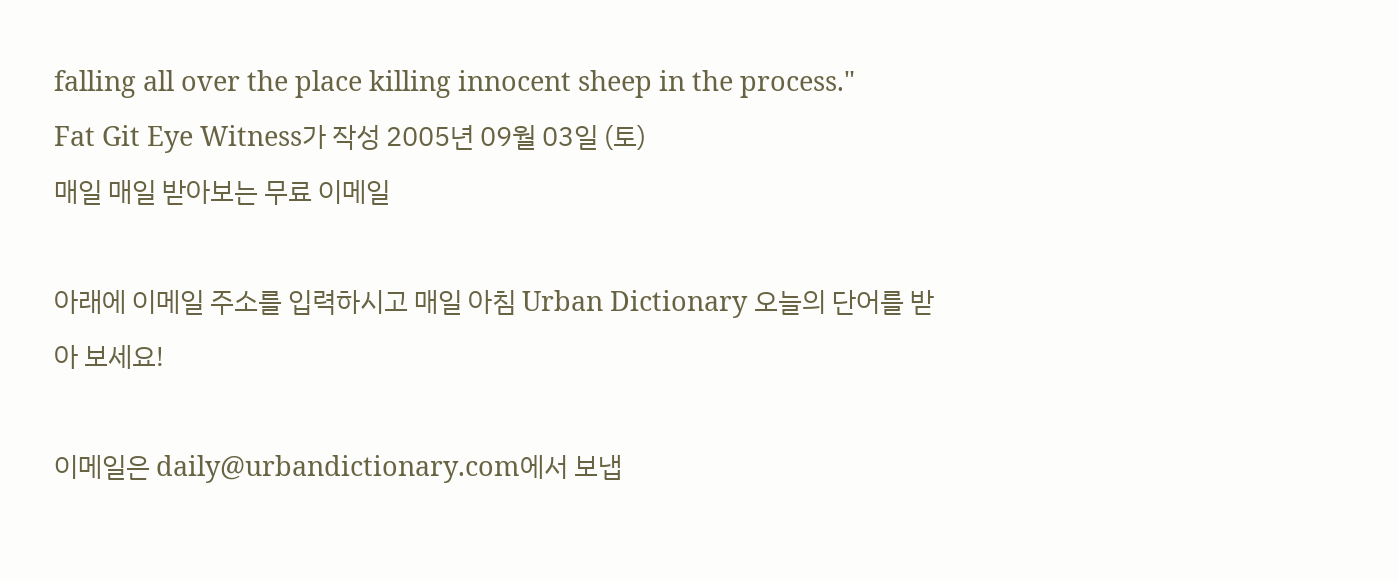falling all over the place killing innocent sheep in the process."
Fat Git Eye Witness가 작성 2005년 09월 03일 (토)
매일 매일 받아보는 무료 이메일

아래에 이메일 주소를 입력하시고 매일 아침 Urban Dictionary 오늘의 단어를 받아 보세요!

이메일은 daily@urbandictionary.com에서 보냅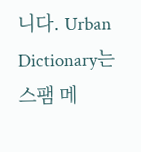니다. Urban Dictionary는 스팸 메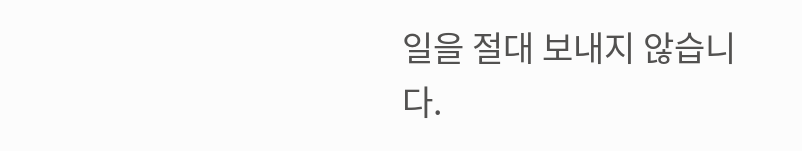일을 절대 보내지 않습니다.